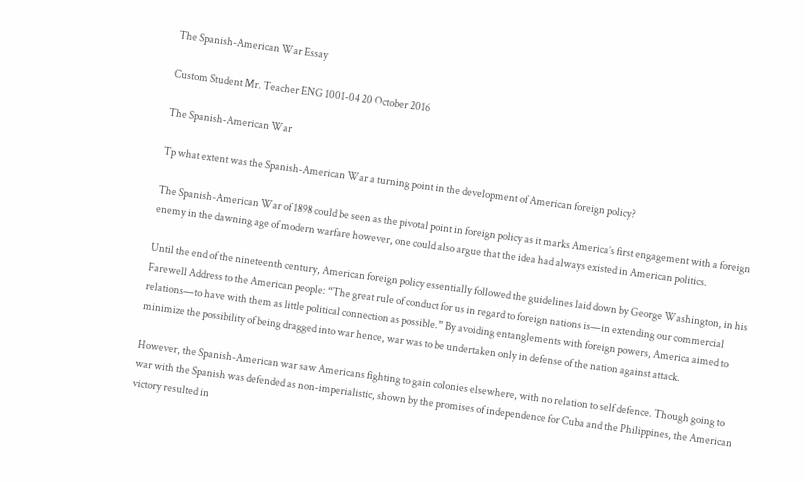The Spanish-American War Essay

Custom Student Mr. Teacher ENG 1001-04 20 October 2016

The Spanish-American War

Tp what extent was the Spanish-American War a turning point in the development of American foreign policy?

The Spanish-American War of 1898 could be seen as the pivotal point in foreign policy as it marks America’s first engagement with a foreign enemy in the dawning age of modern warfare however, one could also argue that the idea had always existed in American politics.

Until the end of the nineteenth century, American foreign policy essentially followed the guidelines laid down by George Washington, in his Farewell Address to the American people: “The great rule of conduct for us in regard to foreign nations is—in extending our commercial relations—to have with them as little political connection as possible.” By avoiding entanglements with foreign powers, America aimed to minimize the possibility of being dragged into war hence, war was to be undertaken only in defense of the nation against attack.

However, the Spanish-American war saw Americans fighting to gain colonies elsewhere, with no relation to self defence. Though going to war with the Spanish was defended as non-imperialistic, shown by the promises of independence for Cuba and the Philippines, the American victory resulted in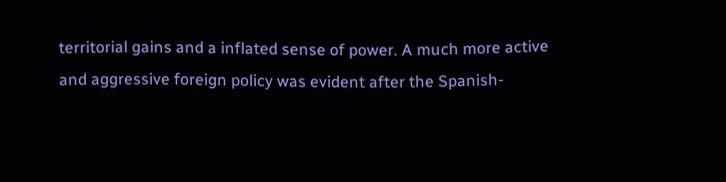territorial gains and a inflated sense of power. A much more active and aggressive foreign policy was evident after the Spanish-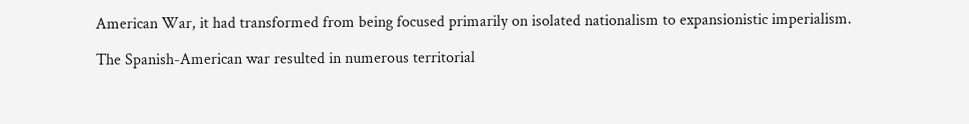American War, it had transformed from being focused primarily on isolated nationalism to expansionistic imperialism.

The Spanish-American war resulted in numerous territorial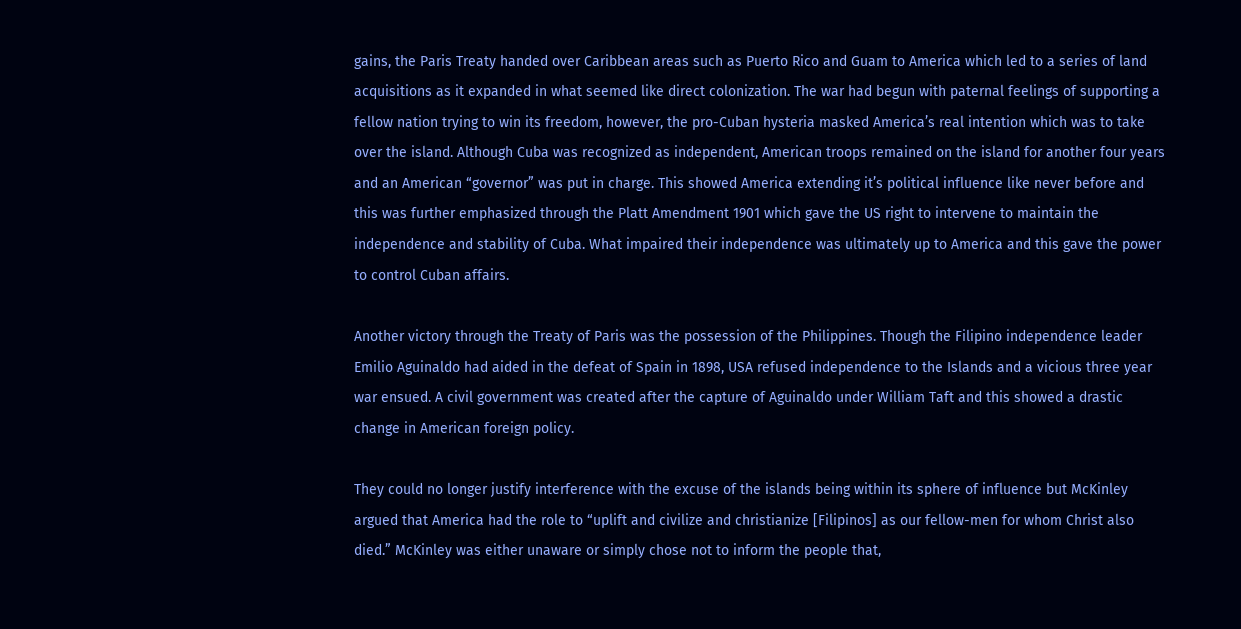gains, the Paris Treaty handed over Caribbean areas such as Puerto Rico and Guam to America which led to a series of land acquisitions as it expanded in what seemed like direct colonization. The war had begun with paternal feelings of supporting a fellow nation trying to win its freedom, however, the pro-Cuban hysteria masked America’s real intention which was to take over the island. Although Cuba was recognized as independent, American troops remained on the island for another four years and an American “governor” was put in charge. This showed America extending it’s political influence like never before and this was further emphasized through the Platt Amendment 1901 which gave the US right to intervene to maintain the independence and stability of Cuba. What impaired their independence was ultimately up to America and this gave the power to control Cuban affairs.

Another victory through the Treaty of Paris was the possession of the Philippines. Though the Filipino independence leader Emilio Aguinaldo had aided in the defeat of Spain in 1898, USA refused independence to the Islands and a vicious three year war ensued. A civil government was created after the capture of Aguinaldo under William Taft and this showed a drastic change in American foreign policy.

They could no longer justify interference with the excuse of the islands being within its sphere of influence but McKinley argued that America had the role to “uplift and civilize and christianize [Filipinos] as our fellow-men for whom Christ also died.” McKinley was either unaware or simply chose not to inform the people that,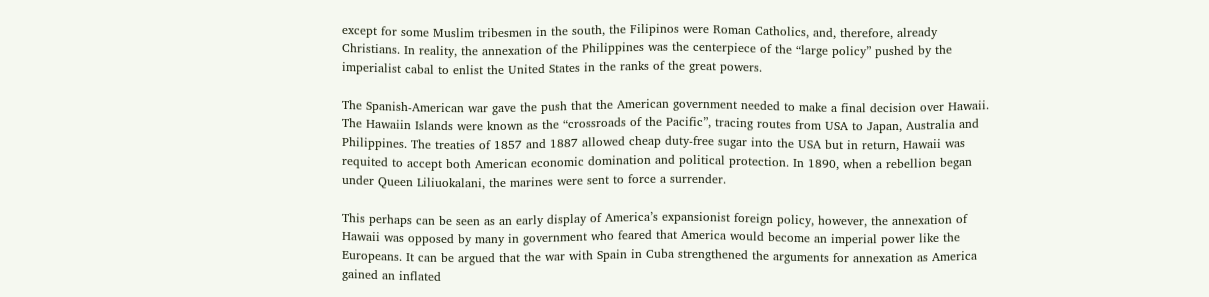except for some Muslim tribesmen in the south, the Filipinos were Roman Catholics, and, therefore, already Christians. In reality, the annexation of the Philippines was the centerpiece of the “large policy” pushed by the imperialist cabal to enlist the United States in the ranks of the great powers.

The Spanish-American war gave the push that the American government needed to make a final decision over Hawaii. The Hawaiin Islands were known as the “crossroads of the Pacific”, tracing routes from USA to Japan, Australia and Philippines. The treaties of 1857 and 1887 allowed cheap duty-free sugar into the USA but in return, Hawaii was requited to accept both American economic domination and political protection. In 1890, when a rebellion began under Queen Liliuokalani, the marines were sent to force a surrender.

This perhaps can be seen as an early display of America’s expansionist foreign policy, however, the annexation of Hawaii was opposed by many in government who feared that America would become an imperial power like the Europeans. It can be argued that the war with Spain in Cuba strengthened the arguments for annexation as America gained an inflated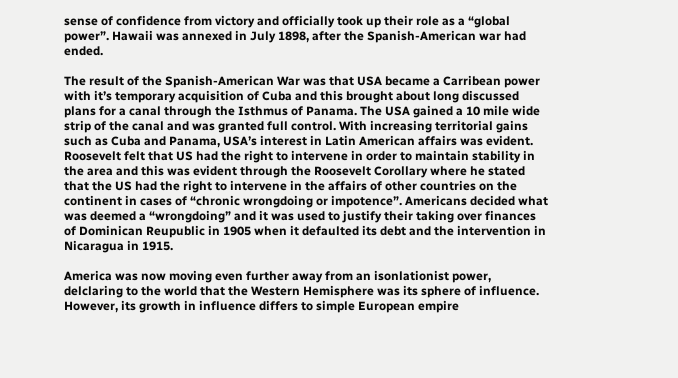sense of confidence from victory and officially took up their role as a “global power”. Hawaii was annexed in July 1898, after the Spanish-American war had ended.

The result of the Spanish-American War was that USA became a Carribean power with it’s temporary acquisition of Cuba and this brought about long discussed plans for a canal through the Isthmus of Panama. The USA gained a 10 mile wide strip of the canal and was granted full control. With increasing territorial gains such as Cuba and Panama, USA’s interest in Latin American affairs was evident. Roosevelt felt that US had the right to intervene in order to maintain stability in the area and this was evident through the Roosevelt Corollary where he stated that the US had the right to intervene in the affairs of other countries on the continent in cases of “chronic wrongdoing or impotence”. Americans decided what was deemed a “wrongdoing” and it was used to justify their taking over finances of Dominican Reupublic in 1905 when it defaulted its debt and the intervention in Nicaragua in 1915.

America was now moving even further away from an isonlationist power, delclaring to the world that the Western Hemisphere was its sphere of influence. However, its growth in influence differs to simple European empire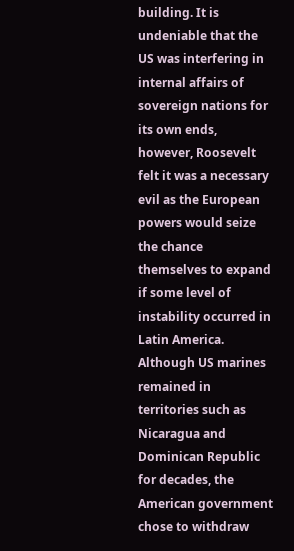building. It is undeniable that the US was interfering in internal affairs of sovereign nations for its own ends, however, Roosevelt felt it was a necessary evil as the European powers would seize the chance themselves to expand if some level of instability occurred in Latin America. Although US marines remained in territories such as Nicaragua and Dominican Republic for decades, the American government chose to withdraw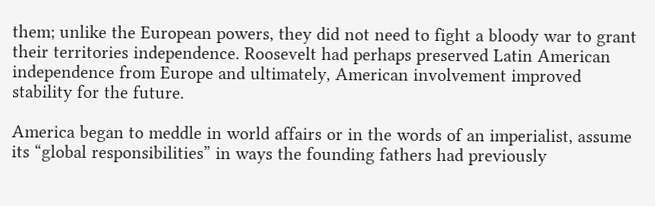them; unlike the European powers, they did not need to fight a bloody war to grant their territories independence. Roosevelt had perhaps preserved Latin American independence from Europe and ultimately, American involvement improved stability for the future.

America began to meddle in world affairs or in the words of an imperialist, assume its “global responsibilities” in ways the founding fathers had previously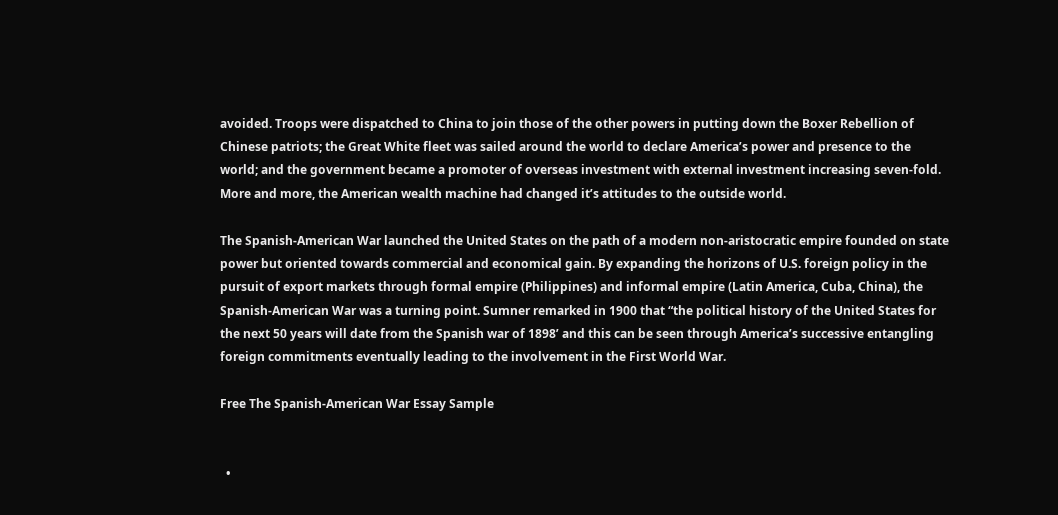avoided. Troops were dispatched to China to join those of the other powers in putting down the Boxer Rebellion of Chinese patriots; the Great White fleet was sailed around the world to declare America’s power and presence to the world; and the government became a promoter of overseas investment with external investment increasing seven-fold. More and more, the American wealth machine had changed it’s attitudes to the outside world.

The Spanish-American War launched the United States on the path of a modern non-aristocratic empire founded on state power but oriented towards commercial and economical gain. By expanding the horizons of U.S. foreign policy in the pursuit of export markets through formal empire (Philippines) and informal empire (Latin America, Cuba, China), the Spanish-American War was a turning point. Sumner remarked in 1900 that “the political history of the United States for the next 50 years will date from the Spanish war of 1898’ and this can be seen through America’s successive entangling foreign commitments eventually leading to the involvement in the First World War.

Free The Spanish-American War Essay Sample


  •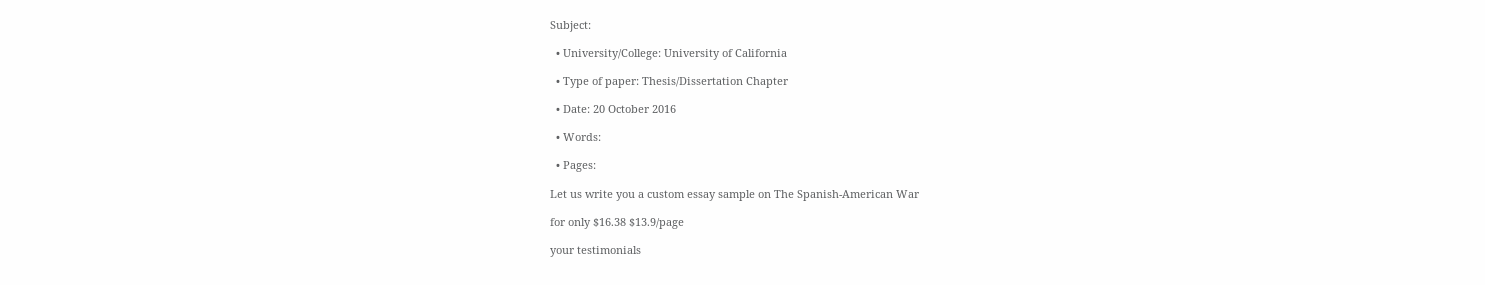Subject:

  • University/College: University of California

  • Type of paper: Thesis/Dissertation Chapter

  • Date: 20 October 2016

  • Words:

  • Pages:

Let us write you a custom essay sample on The Spanish-American War

for only $16.38 $13.9/page

your testimonials